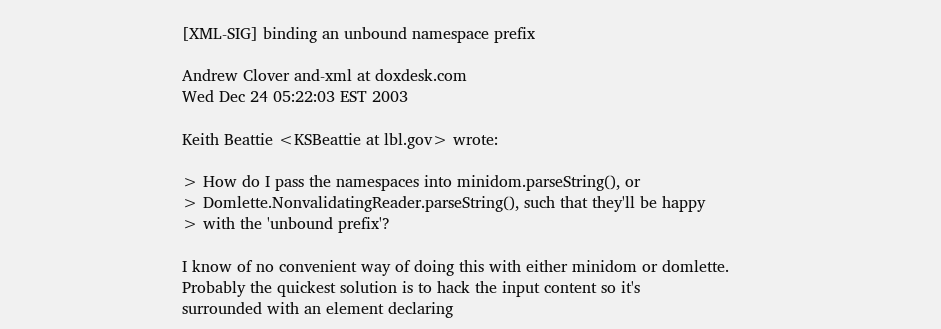[XML-SIG] binding an unbound namespace prefix

Andrew Clover and-xml at doxdesk.com
Wed Dec 24 05:22:03 EST 2003

Keith Beattie <KSBeattie at lbl.gov> wrote:

> How do I pass the namespaces into minidom.parseString(), or
> Domlette.NonvalidatingReader.parseString(), such that they'll be happy
> with the 'unbound prefix'?

I know of no convenient way of doing this with either minidom or domlette.
Probably the quickest solution is to hack the input content so it's
surrounded with an element declaring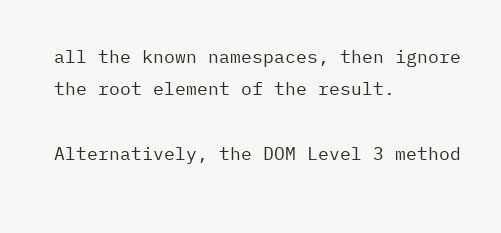all the known namespaces, then ignore
the root element of the result.

Alternatively, the DOM Level 3 method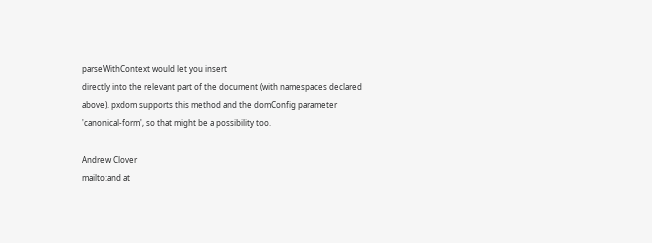parseWithContext would let you insert
directly into the relevant part of the document (with namespaces declared
above). pxdom supports this method and the domConfig parameter
'canonical-form', so that might be a possibility too.

Andrew Clover
mailto:and at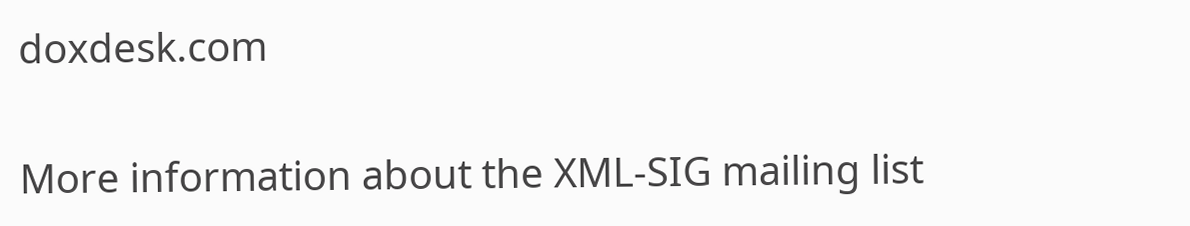doxdesk.com

More information about the XML-SIG mailing list